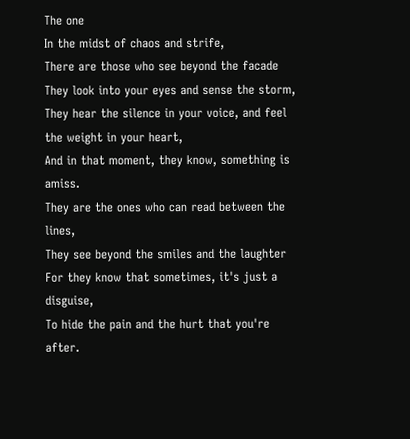The one
In the midst of chaos and strife,
There are those who see beyond the facade
They look into your eyes and sense the storm,
They hear the silence in your voice, and feel the weight in your heart,
And in that moment, they know, something is amiss.
They are the ones who can read between the lines,
They see beyond the smiles and the laughter
For they know that sometimes, it's just a disguise,
To hide the pain and the hurt that you're after.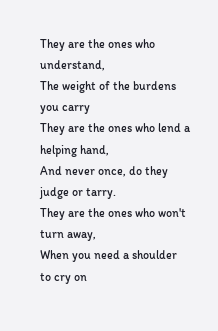They are the ones who understand,
The weight of the burdens you carry
They are the ones who lend a helping hand,
And never once, do they judge or tarry.
They are the ones who won't turn away,
When you need a shoulder to cry on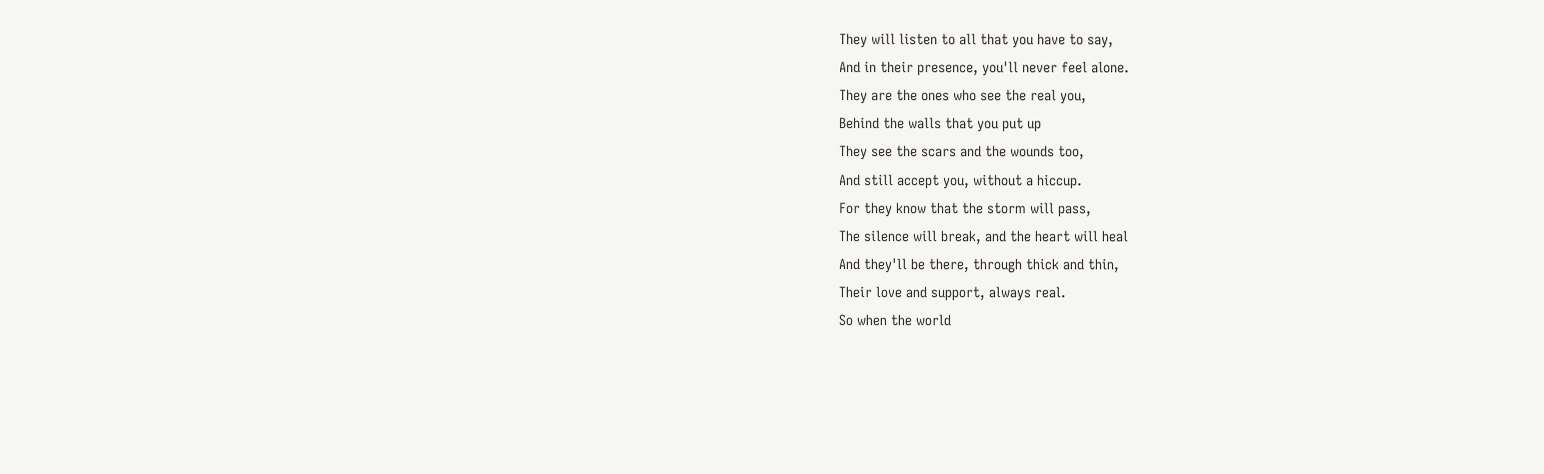They will listen to all that you have to say,
And in their presence, you'll never feel alone.
They are the ones who see the real you,
Behind the walls that you put up
They see the scars and the wounds too,
And still accept you, without a hiccup.
For they know that the storm will pass,
The silence will break, and the heart will heal
And they'll be there, through thick and thin,
Their love and support, always real.
So when the world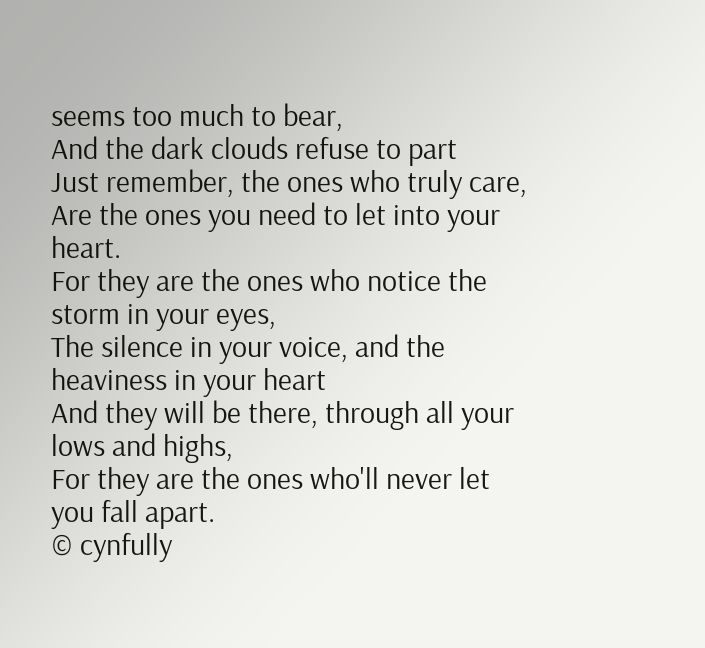seems too much to bear,
And the dark clouds refuse to part
Just remember, the ones who truly care,
Are the ones you need to let into your heart.
For they are the ones who notice the storm in your eyes,
The silence in your voice, and the heaviness in your heart
And they will be there, through all your lows and highs,
For they are the ones who'll never let you fall apart.
© cynfully